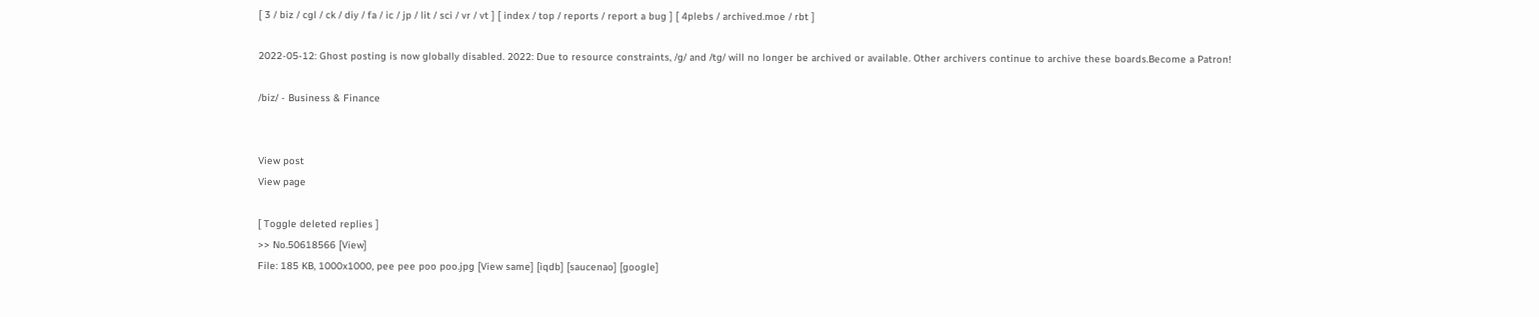[ 3 / biz / cgl / ck / diy / fa / ic / jp / lit / sci / vr / vt ] [ index / top / reports / report a bug ] [ 4plebs / archived.moe / rbt ]

2022-05-12: Ghost posting is now globally disabled. 2022: Due to resource constraints, /g/ and /tg/ will no longer be archived or available. Other archivers continue to archive these boards.Become a Patron!

/biz/ - Business & Finance


View post
View page

[ Toggle deleted replies ]
>> No.50618566 [View]
File: 185 KB, 1000x1000, pee pee poo poo.jpg [View same] [iqdb] [saucenao] [google]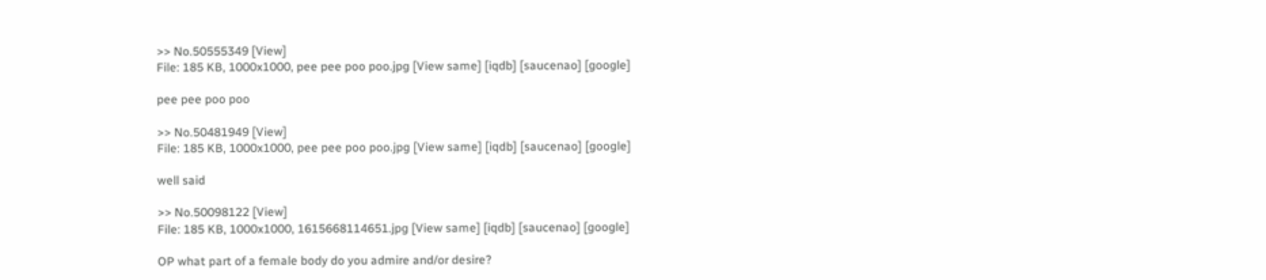>> No.50555349 [View]
File: 185 KB, 1000x1000, pee pee poo poo.jpg [View same] [iqdb] [saucenao] [google]

pee pee poo poo

>> No.50481949 [View]
File: 185 KB, 1000x1000, pee pee poo poo.jpg [View same] [iqdb] [saucenao] [google]

well said

>> No.50098122 [View]
File: 185 KB, 1000x1000, 1615668114651.jpg [View same] [iqdb] [saucenao] [google]

OP what part of a female body do you admire and/or desire?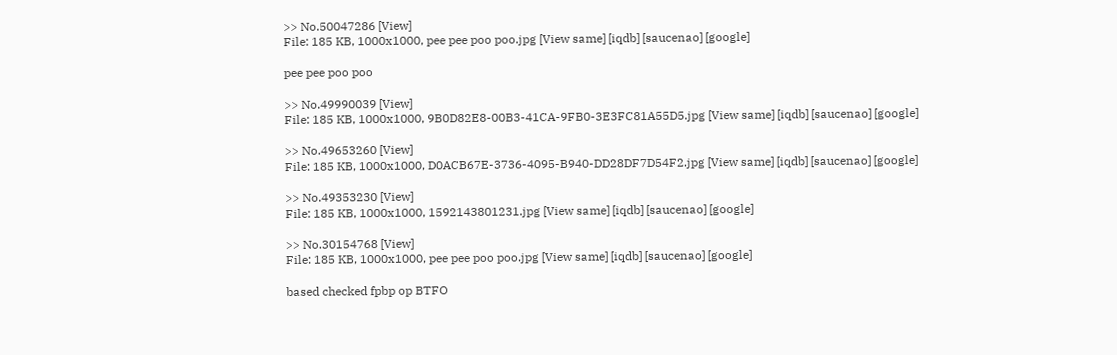>> No.50047286 [View]
File: 185 KB, 1000x1000, pee pee poo poo.jpg [View same] [iqdb] [saucenao] [google]

pee pee poo poo

>> No.49990039 [View]
File: 185 KB, 1000x1000, 9B0D82E8-00B3-41CA-9FB0-3E3FC81A55D5.jpg [View same] [iqdb] [saucenao] [google]

>> No.49653260 [View]
File: 185 KB, 1000x1000, D0ACB67E-3736-4095-B940-DD28DF7D54F2.jpg [View same] [iqdb] [saucenao] [google]

>> No.49353230 [View]
File: 185 KB, 1000x1000, 1592143801231.jpg [View same] [iqdb] [saucenao] [google]

>> No.30154768 [View]
File: 185 KB, 1000x1000, pee pee poo poo.jpg [View same] [iqdb] [saucenao] [google]

based checked fpbp op BTFO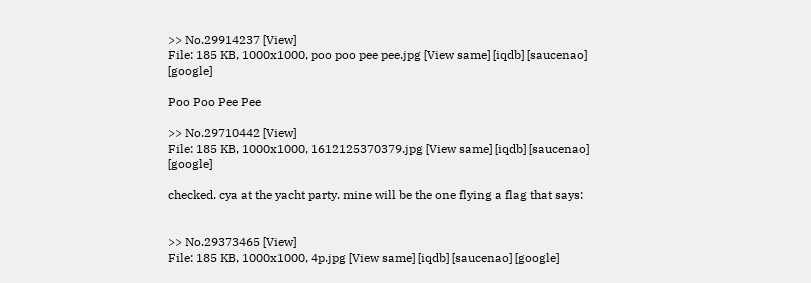>> No.29914237 [View]
File: 185 KB, 1000x1000, poo poo pee pee.jpg [View same] [iqdb] [saucenao] [google]

Poo Poo Pee Pee

>> No.29710442 [View]
File: 185 KB, 1000x1000, 1612125370379.jpg [View same] [iqdb] [saucenao] [google]

checked. cya at the yacht party. mine will be the one flying a flag that says:


>> No.29373465 [View]
File: 185 KB, 1000x1000, 4p.jpg [View same] [iqdb] [saucenao] [google]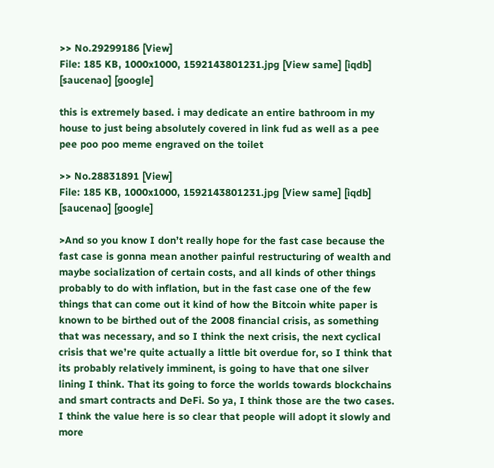>> No.29299186 [View]
File: 185 KB, 1000x1000, 1592143801231.jpg [View same] [iqdb] [saucenao] [google]

this is extremely based. i may dedicate an entire bathroom in my house to just being absolutely covered in link fud as well as a pee pee poo poo meme engraved on the toilet

>> No.28831891 [View]
File: 185 KB, 1000x1000, 1592143801231.jpg [View same] [iqdb] [saucenao] [google]

>And so you know I don’t really hope for the fast case because the fast case is gonna mean another painful restructuring of wealth and maybe socialization of certain costs, and all kinds of other things probably to do with inflation, but in the fast case one of the few things that can come out it kind of how the Bitcoin white paper is known to be birthed out of the 2008 financial crisis, as something that was necessary, and so I think the next crisis, the next cyclical crisis that we’re quite actually a little bit overdue for, so I think that its probably relatively imminent, is going to have that one silver lining I think. That its going to force the worlds towards blockchains and smart contracts and DeFi. So ya, I think those are the two cases. I think the value here is so clear that people will adopt it slowly and more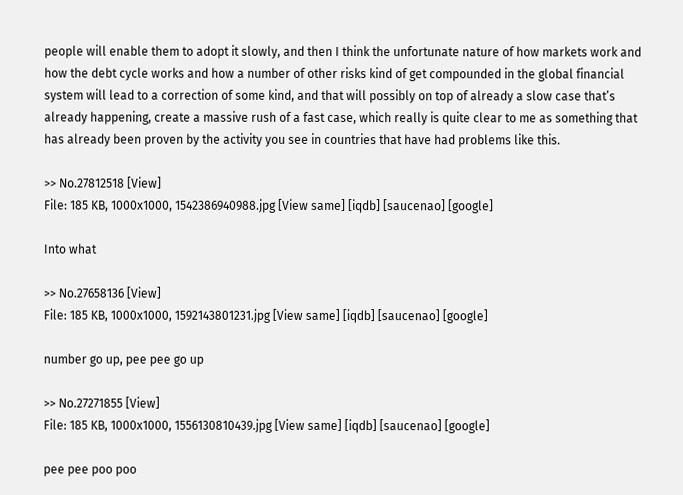people will enable them to adopt it slowly, and then I think the unfortunate nature of how markets work and how the debt cycle works and how a number of other risks kind of get compounded in the global financial system will lead to a correction of some kind, and that will possibly on top of already a slow case that’s already happening, create a massive rush of a fast case, which really is quite clear to me as something that has already been proven by the activity you see in countries that have had problems like this.

>> No.27812518 [View]
File: 185 KB, 1000x1000, 1542386940988.jpg [View same] [iqdb] [saucenao] [google]

Into what

>> No.27658136 [View]
File: 185 KB, 1000x1000, 1592143801231.jpg [View same] [iqdb] [saucenao] [google]

number go up, pee pee go up

>> No.27271855 [View]
File: 185 KB, 1000x1000, 1556130810439.jpg [View same] [iqdb] [saucenao] [google]

pee pee poo poo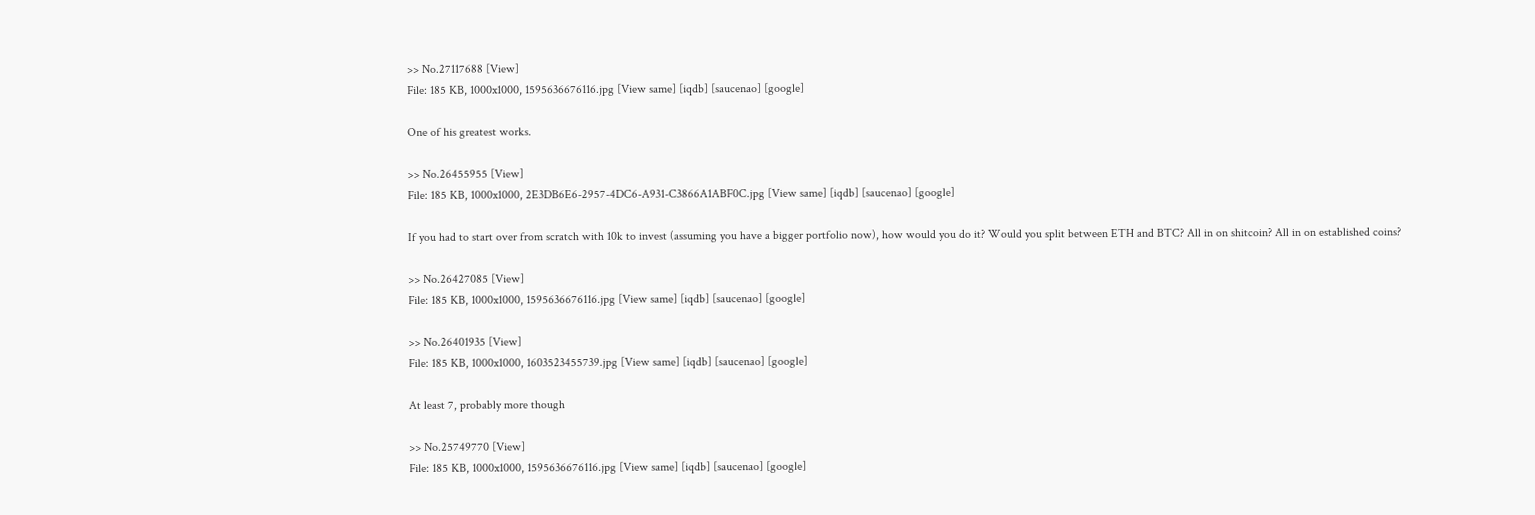>> No.27117688 [View]
File: 185 KB, 1000x1000, 1595636676116.jpg [View same] [iqdb] [saucenao] [google]

One of his greatest works.

>> No.26455955 [View]
File: 185 KB, 1000x1000, 2E3DB6E6-2957-4DC6-A931-C3866A1ABF0C.jpg [View same] [iqdb] [saucenao] [google]

If you had to start over from scratch with 10k to invest (assuming you have a bigger portfolio now), how would you do it? Would you split between ETH and BTC? All in on shitcoin? All in on established coins?

>> No.26427085 [View]
File: 185 KB, 1000x1000, 1595636676116.jpg [View same] [iqdb] [saucenao] [google]

>> No.26401935 [View]
File: 185 KB, 1000x1000, 1603523455739.jpg [View same] [iqdb] [saucenao] [google]

At least 7, probably more though

>> No.25749770 [View]
File: 185 KB, 1000x1000, 1595636676116.jpg [View same] [iqdb] [saucenao] [google]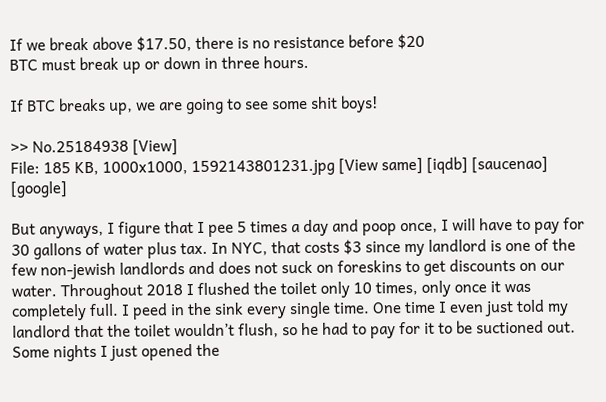If we break above $17.50, there is no resistance before $20
BTC must break up or down in three hours.

If BTC breaks up, we are going to see some shit boys!

>> No.25184938 [View]
File: 185 KB, 1000x1000, 1592143801231.jpg [View same] [iqdb] [saucenao] [google]

But anyways, I figure that I pee 5 times a day and poop once, I will have to pay for 30 gallons of water plus tax. In NYC, that costs $3 since my landlord is one of the few non-jewish landlords and does not suck on foreskins to get discounts on our water. Throughout 2018 I flushed the toilet only 10 times, only once it was completely full. I peed in the sink every single time. One time I even just told my landlord that the toilet wouldn’t flush, so he had to pay for it to be suctioned out. Some nights I just opened the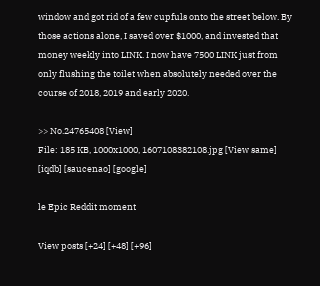window and got rid of a few cupfuls onto the street below. By those actions alone, I saved over $1000, and invested that money weekly into LINK. I now have 7500 LINK just from only flushing the toilet when absolutely needed over the course of 2018, 2019 and early 2020.

>> No.24765408 [View]
File: 185 KB, 1000x1000, 1607108382108.jpg [View same] [iqdb] [saucenao] [google]

le Epic Reddit moment

View posts [+24] [+48] [+96]